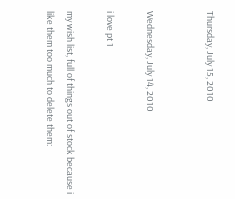Thursday, July 15, 2010


Wednesday, July 14, 2010

i love pt 1

my wish list, full of things out of stock because i like them too much to delete them: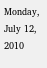Monday, July 12, 2010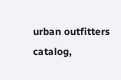urban outfitters catalog,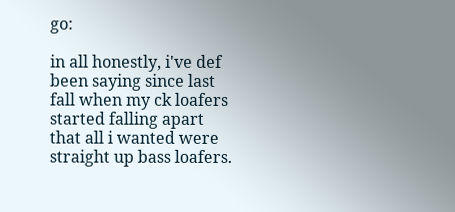go:

in all honestly, i've def been saying since last fall when my ck loafers started falling apart that all i wanted were straight up bass loafers.